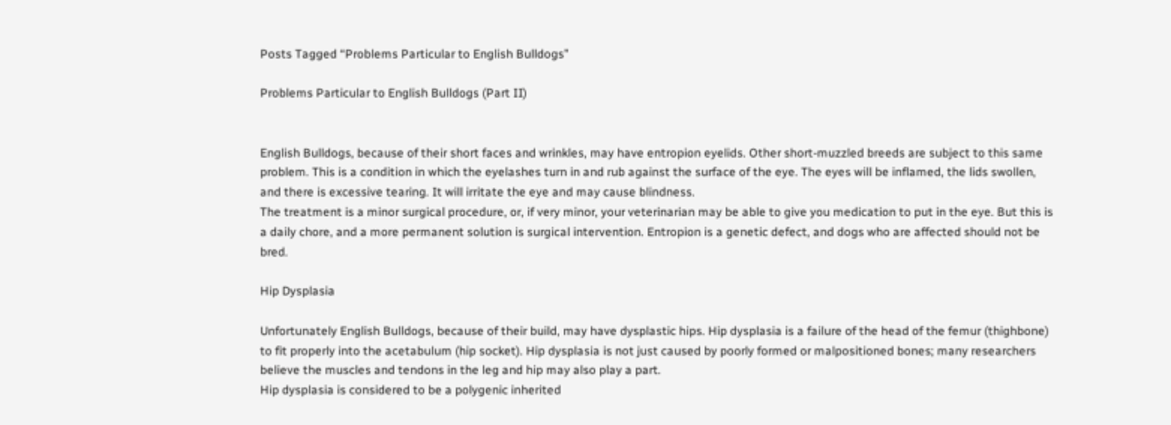Posts Tagged “Problems Particular to English Bulldogs”

Problems Particular to English Bulldogs (Part II)


English Bulldogs, because of their short faces and wrinkles, may have entropion eyelids. Other short-muzzled breeds are subject to this same problem. This is a condition in which the eyelashes turn in and rub against the surface of the eye. The eyes will be inflamed, the lids swollen, and there is excessive tearing. It will irritate the eye and may cause blindness.
The treatment is a minor surgical procedure, or, if very minor, your veterinarian may be able to give you medication to put in the eye. But this is a daily chore, and a more permanent solution is surgical intervention. Entropion is a genetic defect, and dogs who are affected should not be bred.

Hip Dysplasia

Unfortunately English Bulldogs, because of their build, may have dysplastic hips. Hip dysplasia is a failure of the head of the femur (thighbone) to fit properly into the acetabulum (hip socket). Hip dysplasia is not just caused by poorly formed or malpositioned bones; many researchers believe the muscles and tendons in the leg and hip may also play a part.
Hip dysplasia is considered to be a polygenic inherited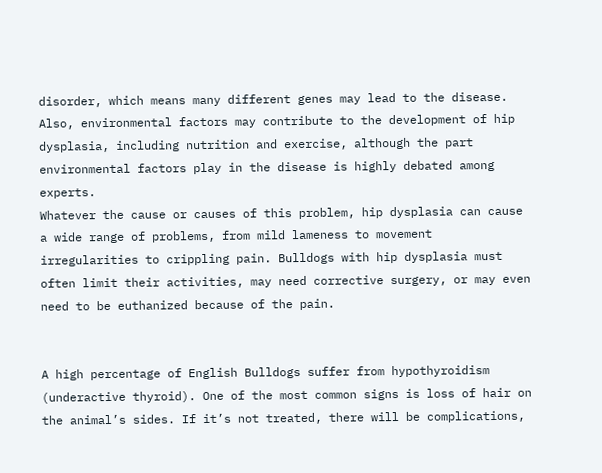disorder, which means many different genes may lead to the disease. Also, environmental factors may contribute to the development of hip dysplasia, including nutrition and exercise, although the part environmental factors play in the disease is highly debated among experts.
Whatever the cause or causes of this problem, hip dysplasia can cause a wide range of problems, from mild lameness to movement irregularities to crippling pain. Bulldogs with hip dysplasia must often limit their activities, may need corrective surgery, or may even need to be euthanized because of the pain.


A high percentage of English Bulldogs suffer from hypothyroidism (underactive thyroid). One of the most common signs is loss of hair on the animal’s sides. If it’s not treated, there will be complications,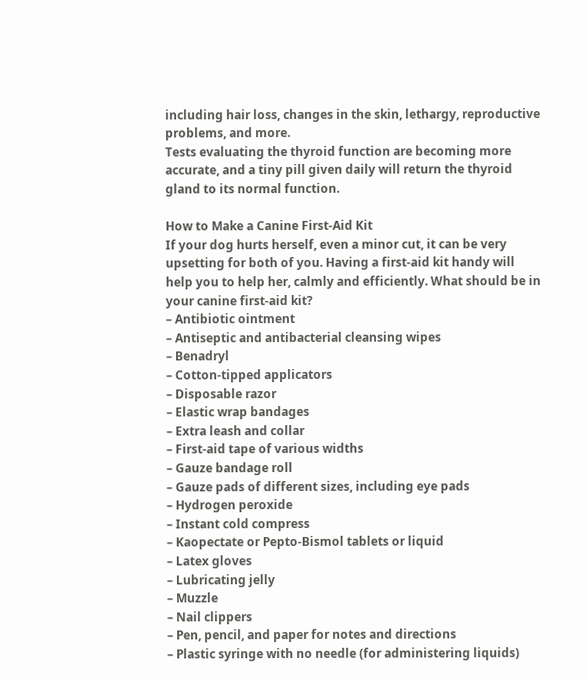including hair loss, changes in the skin, lethargy, reproductive problems, and more.
Tests evaluating the thyroid function are becoming more accurate, and a tiny pill given daily will return the thyroid gland to its normal function.

How to Make a Canine First-Aid Kit
If your dog hurts herself, even a minor cut, it can be very upsetting for both of you. Having a first-aid kit handy will help you to help her, calmly and efficiently. What should be in your canine first-aid kit?
– Antibiotic ointment
– Antiseptic and antibacterial cleansing wipes
– Benadryl
– Cotton-tipped applicators
– Disposable razor
– Elastic wrap bandages
– Extra leash and collar
– First-aid tape of various widths
– Gauze bandage roll
– Gauze pads of different sizes, including eye pads
– Hydrogen peroxide
– Instant cold compress
– Kaopectate or Pepto-Bismol tablets or liquid
– Latex gloves
– Lubricating jelly
– Muzzle
– Nail clippers
– Pen, pencil, and paper for notes and directions
– Plastic syringe with no needle (for administering liquids)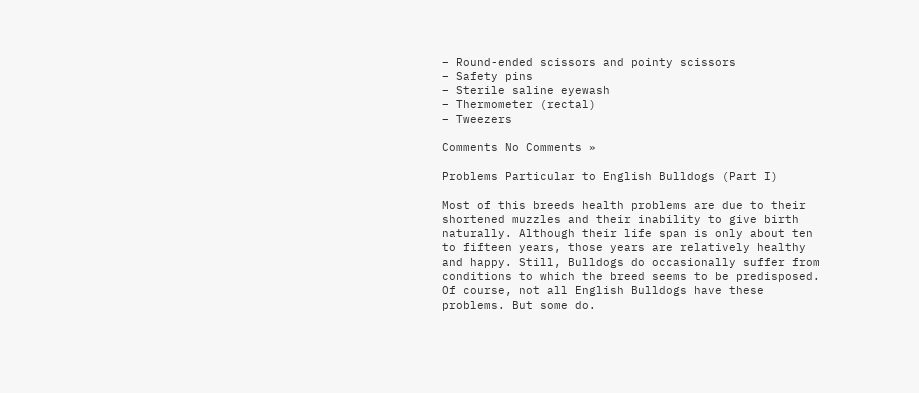– Round-ended scissors and pointy scissors
– Safety pins
– Sterile saline eyewash
– Thermometer (rectal)
– Tweezers

Comments No Comments »

Problems Particular to English Bulldogs (Part I)

Most of this breeds health problems are due to their shortened muzzles and their inability to give birth naturally. Although their life span is only about ten to fifteen years, those years are relatively healthy and happy. Still, Bulldogs do occasionally suffer from conditions to which the breed seems to be predisposed. Of course, not all English Bulldogs have these problems. But some do.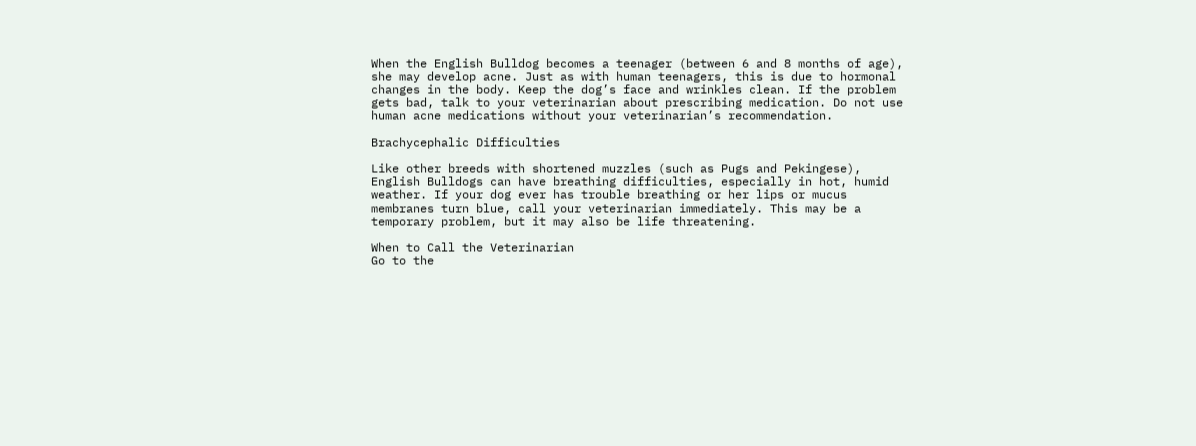When the English Bulldog becomes a teenager (between 6 and 8 months of age), she may develop acne. Just as with human teenagers, this is due to hormonal changes in the body. Keep the dog’s face and wrinkles clean. If the problem gets bad, talk to your veterinarian about prescribing medication. Do not use human acne medications without your veterinarian’s recommendation.

Brachycephalic Difficulties

Like other breeds with shortened muzzles (such as Pugs and Pekingese), English Bulldogs can have breathing difficulties, especially in hot, humid weather. If your dog ever has trouble breathing or her lips or mucus membranes turn blue, call your veterinarian immediately. This may be a temporary problem, but it may also be life threatening.

When to Call the Veterinarian
Go to the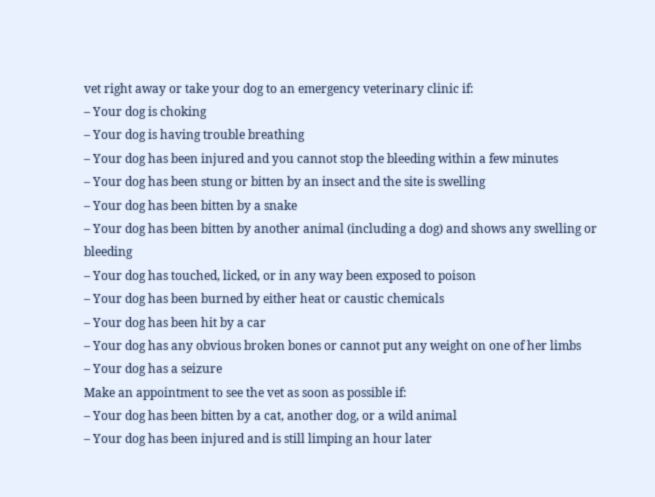vet right away or take your dog to an emergency veterinary clinic if:
– Your dog is choking
– Your dog is having trouble breathing
– Your dog has been injured and you cannot stop the bleeding within a few minutes
– Your dog has been stung or bitten by an insect and the site is swelling
– Your dog has been bitten by a snake
– Your dog has been bitten by another animal (including a dog) and shows any swelling or bleeding
– Your dog has touched, licked, or in any way been exposed to poison
– Your dog has been burned by either heat or caustic chemicals
– Your dog has been hit by a car
– Your dog has any obvious broken bones or cannot put any weight on one of her limbs
– Your dog has a seizure
Make an appointment to see the vet as soon as possible if:
– Your dog has been bitten by a cat, another dog, or a wild animal
– Your dog has been injured and is still limping an hour later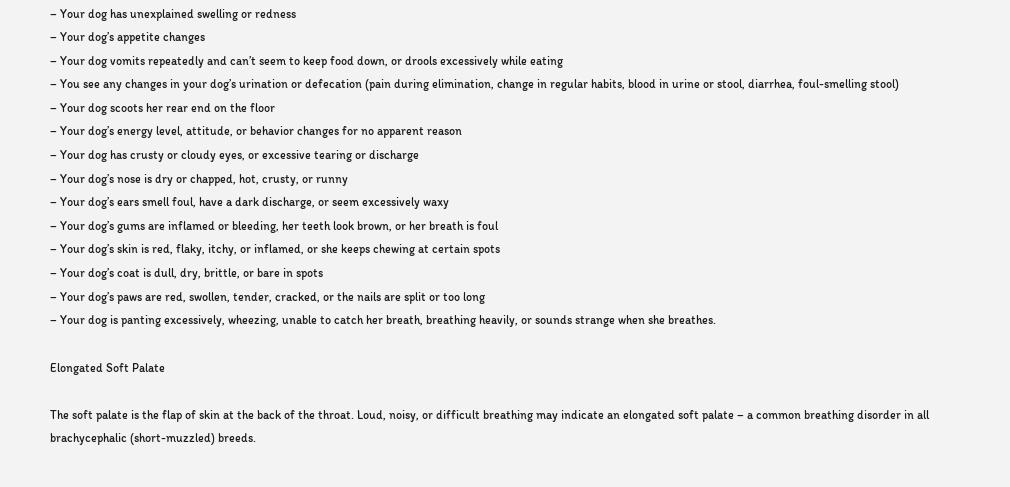– Your dog has unexplained swelling or redness
– Your dog’s appetite changes
– Your dog vomits repeatedly and can’t seem to keep food down, or drools excessively while eating
– You see any changes in your dog’s urination or defecation (pain during elimination, change in regular habits, blood in urine or stool, diarrhea, foul-smelling stool)
– Your dog scoots her rear end on the floor
– Your dog’s energy level, attitude, or behavior changes for no apparent reason
– Your dog has crusty or cloudy eyes, or excessive tearing or discharge
– Your dog’s nose is dry or chapped, hot, crusty, or runny
– Your dog’s ears smell foul, have a dark discharge, or seem excessively waxy
– Your dog’s gums are inflamed or bleeding, her teeth look brown, or her breath is foul
– Your dog’s skin is red, flaky, itchy, or inflamed, or she keeps chewing at certain spots
– Your dog’s coat is dull, dry, brittle, or bare in spots
– Your dog’s paws are red, swollen, tender, cracked, or the nails are split or too long
– Your dog is panting excessively, wheezing, unable to catch her breath, breathing heavily, or sounds strange when she breathes.

Elongated Soft Palate

The soft palate is the flap of skin at the back of the throat. Loud, noisy, or difficult breathing may indicate an elongated soft palate – a common breathing disorder in all brachycephalic (short-muzzled) breeds.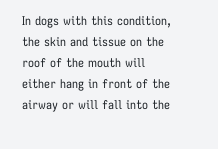In dogs with this condition, the skin and tissue on the roof of the mouth will either hang in front of the airway or will fall into the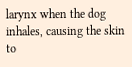larynx when the dog inhales, causing the skin to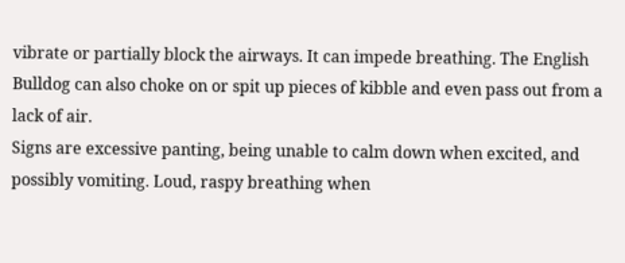vibrate or partially block the airways. It can impede breathing. The English Bulldog can also choke on or spit up pieces of kibble and even pass out from a lack of air.
Signs are excessive panting, being unable to calm down when excited, and possibly vomiting. Loud, raspy breathing when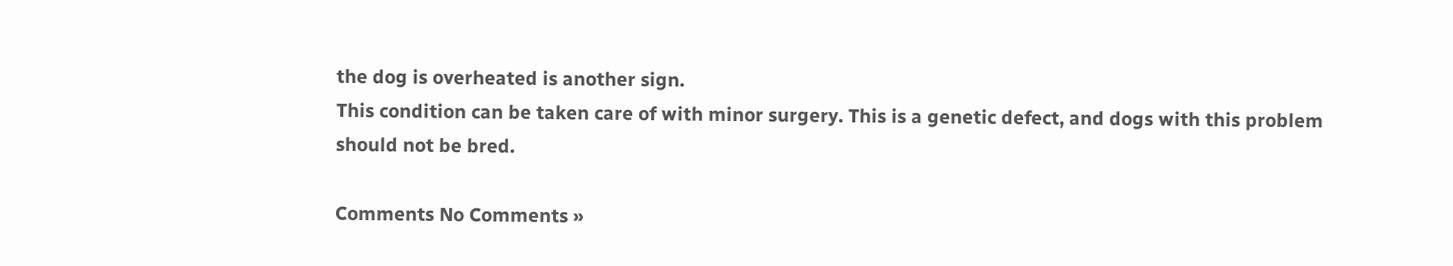the dog is overheated is another sign.
This condition can be taken care of with minor surgery. This is a genetic defect, and dogs with this problem should not be bred.

Comments No Comments »